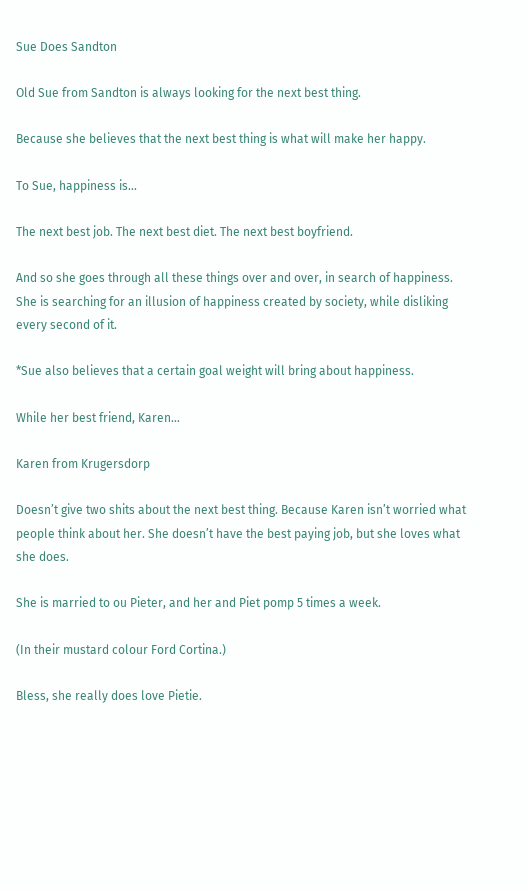Sue Does Sandton

Old Sue from Sandton is always looking for the next best thing.

Because she believes that the next best thing is what will make her happy.

To Sue, happiness is…

The next best job. The next best diet. The next best boyfriend.

And so she goes through all these things over and over, in search of happiness. She is searching for an illusion of happiness created by society, while disliking every second of it.

*Sue also believes that a certain goal weight will bring about happiness.

While her best friend, Karen…

Karen from Krugersdorp

Doesn’t give two shits about the next best thing. Because Karen isn’t worried what people think about her. She doesn’t have the best paying job, but she loves what she does.

She is married to ou Pieter, and her and Piet pomp 5 times a week.

(In their mustard colour Ford Cortina.)

Bless, she really does love Pietie.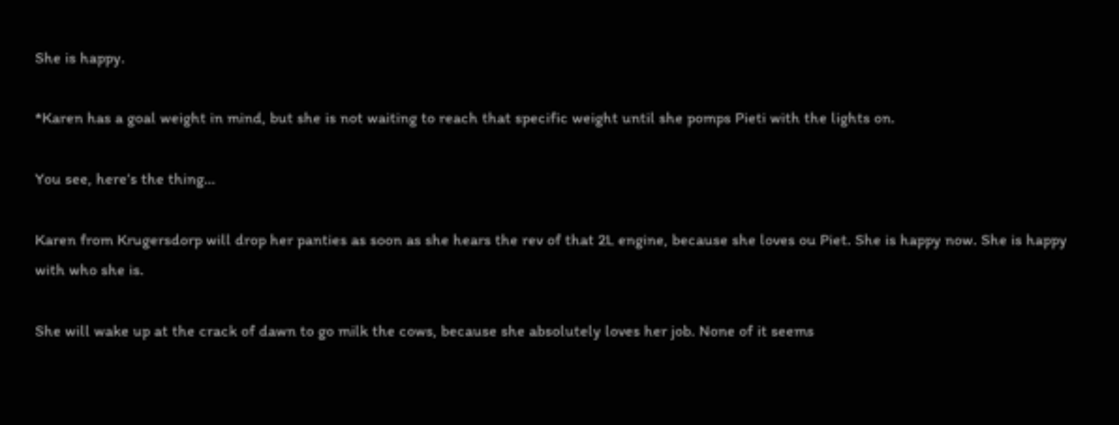She is happy.

*Karen has a goal weight in mind, but she is not waiting to reach that specific weight until she pomps Pieti with the lights on.

You see, here’s the thing…

Karen from Krugersdorp will drop her panties as soon as she hears the rev of that 2L engine, because she loves ou Piet. She is happy now. She is happy with who she is.

She will wake up at the crack of dawn to go milk the cows, because she absolutely loves her job. None of it seems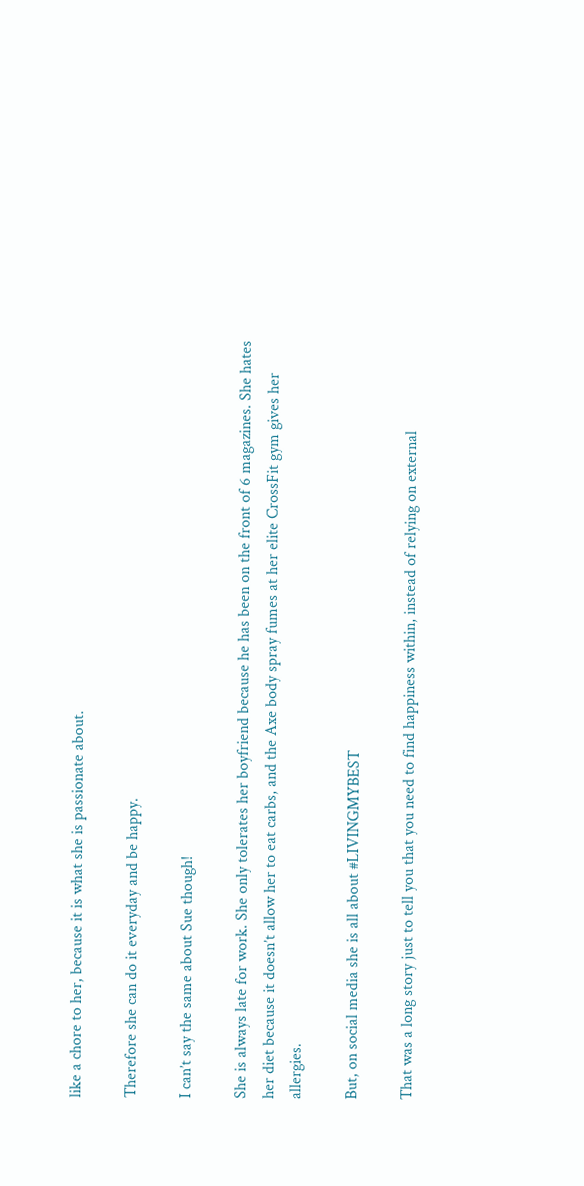like a chore to her, because it is what she is passionate about.

Therefore she can do it everyday and be happy.

I can’t say the same about Sue though!

She is always late for work. She only tolerates her boyfriend because he has been on the front of 6 magazines. She hates her diet because it doesn’t allow her to eat carbs, and the Axe body spray fumes at her elite CrossFit gym gives her allergies.

But, on social media she is all about #LIVINGMYBEST

That was a long story just to tell you that you need to find happiness within, instead of relying on external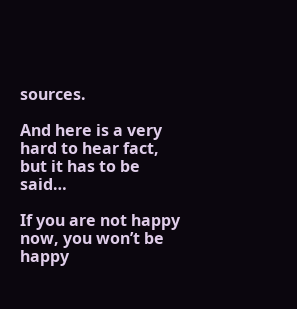sources.

And here is a very hard to hear fact, but it has to be said…

If you are not happy now, you won’t be happy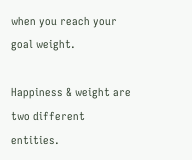when you reach your goal weight.

Happiness & weight are two different entities.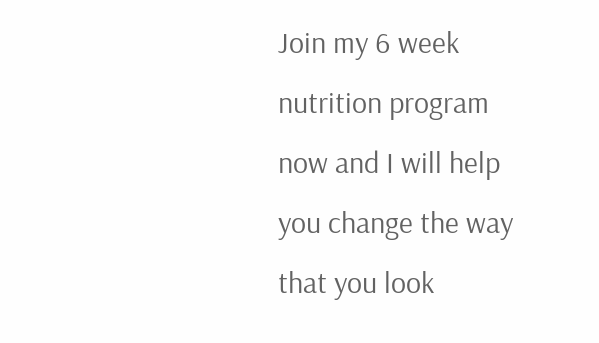Join my 6 week nutrition program now and I will help you change the way that you look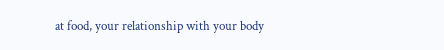at food, your relationship with your body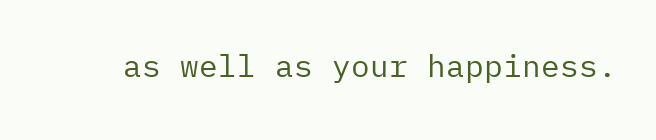as well as your happiness.